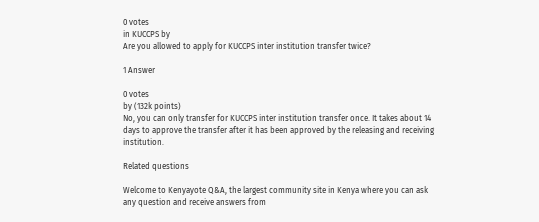0 votes
in KUCCPS by
Are you allowed to apply for KUCCPS inter institution transfer twice?

1 Answer

0 votes
by (132k points)
No, you can only transfer for KUCCPS inter institution transfer once. It takes about 14 days to approve the transfer after it has been approved by the releasing and receiving institution.

Related questions

Welcome to Kenyayote Q&A, the largest community site in Kenya where you can ask any question and receive answers from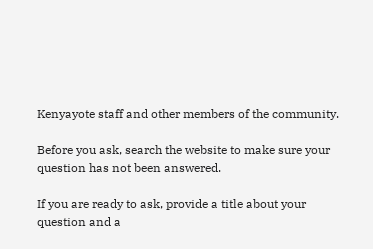Kenyayote staff and other members of the community.

Before you ask, search the website to make sure your question has not been answered.

If you are ready to ask, provide a title about your question and a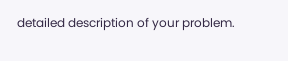detailed description of your problem.